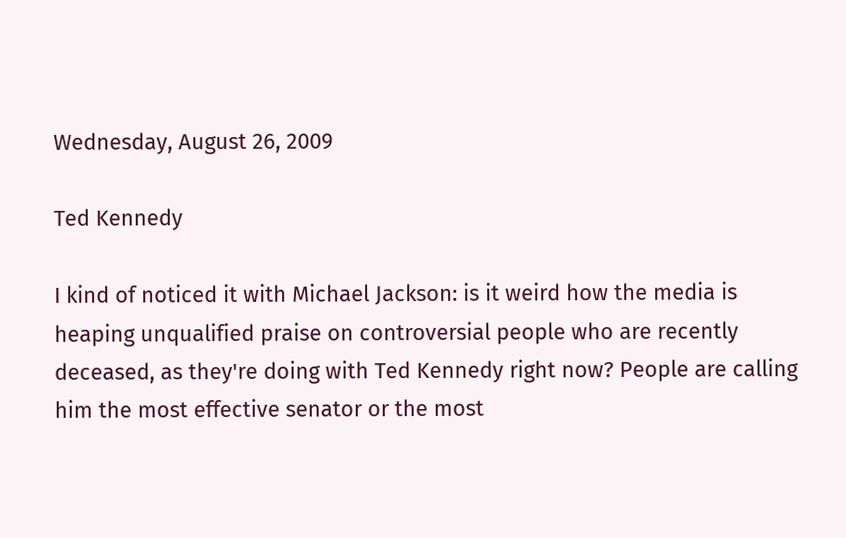Wednesday, August 26, 2009

Ted Kennedy

I kind of noticed it with Michael Jackson: is it weird how the media is heaping unqualified praise on controversial people who are recently deceased, as they're doing with Ted Kennedy right now? People are calling him the most effective senator or the most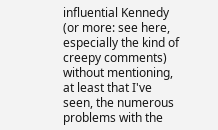influential Kennedy (or more: see here, especially the kind of creepy comments) without mentioning, at least that I've seen, the numerous problems with the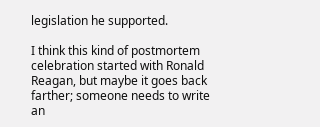legislation he supported.

I think this kind of postmortem celebration started with Ronald Reagan, but maybe it goes back farther; someone needs to write an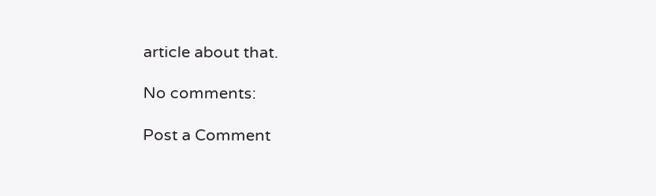article about that.

No comments:

Post a Comment